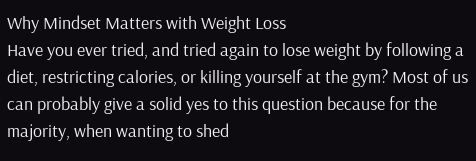Why Mindset Matters with Weight Loss
Have you ever tried, and tried again to lose weight by following a diet, restricting calories, or killing yourself at the gym? Most of us can probably give a solid yes to this question because for the majority, when wanting to shed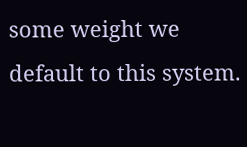some weight we default to this system.